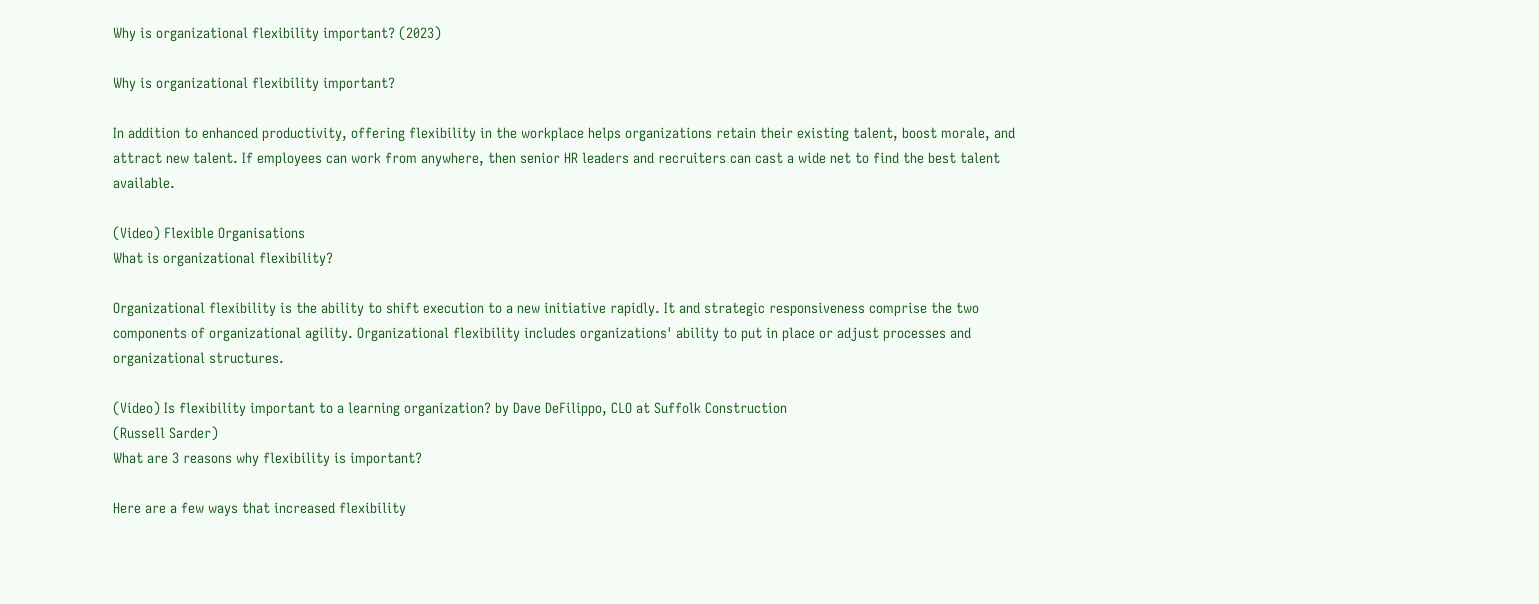Why is organizational flexibility important? (2023)

Why is organizational flexibility important?

In addition to enhanced productivity, offering flexibility in the workplace helps organizations retain their existing talent, boost morale, and attract new talent. If employees can work from anywhere, then senior HR leaders and recruiters can cast a wide net to find the best talent available.

(Video) Flexible Organisations
What is organizational flexibility?

Organizational flexibility is the ability to shift execution to a new initiative rapidly. It and strategic responsiveness comprise the two components of organizational agility. Organizational flexibility includes organizations' ability to put in place or adjust processes and organizational structures.

(Video) Is flexibility important to a learning organization? by Dave DeFilippo, CLO at Suffolk Construction
(Russell Sarder)
What are 3 reasons why flexibility is important?

Here are a few ways that increased flexibility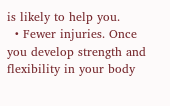is likely to help you.
  • Fewer injuries. Once you develop strength and flexibility in your body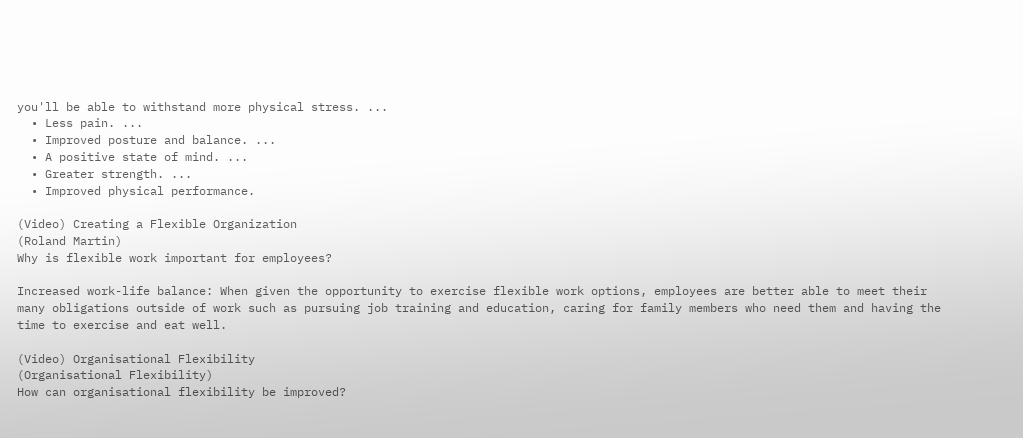you'll be able to withstand more physical stress. ...
  • Less pain. ...
  • Improved posture and balance. ...
  • A positive state of mind. ...
  • Greater strength. ...
  • Improved physical performance.

(Video) Creating a Flexible Organization
(Roland Martin)
Why is flexible work important for employees?

Increased work-life balance: When given the opportunity to exercise flexible work options, employees are better able to meet their many obligations outside of work such as pursuing job training and education, caring for family members who need them and having the time to exercise and eat well.

(Video) Organisational Flexibility
(Organisational Flexibility)
How can organisational flexibility be improved?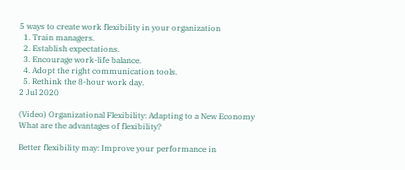5 ways to create work flexibility in your organization
  1. Train managers.
  2. Establish expectations.
  3. Encourage work-life balance.
  4. Adopt the right communication tools.
  5. Rethink the 8-hour work day.
2 Jul 2020

(Video) Organizational Flexibility: Adapting to a New Economy
What are the advantages of flexibility?

Better flexibility may: Improve your performance in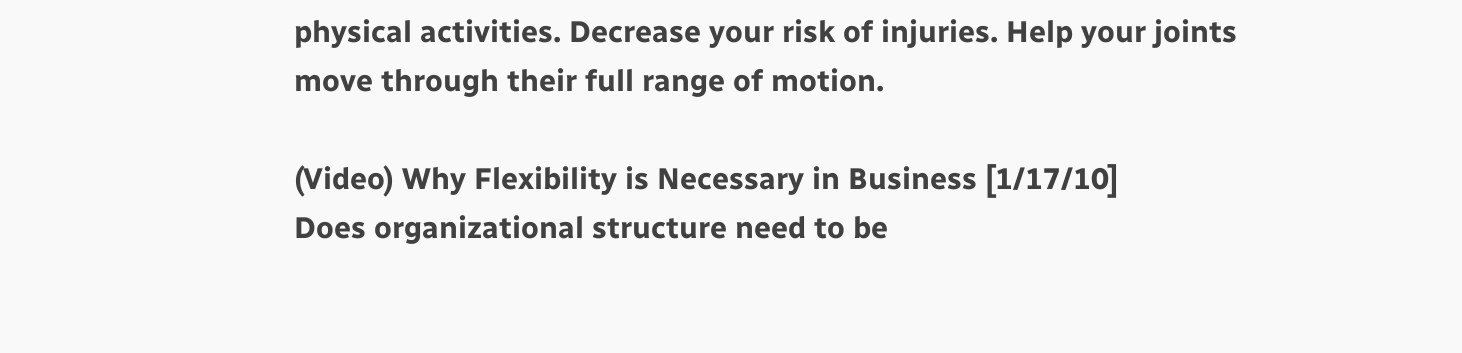physical activities. Decrease your risk of injuries. Help your joints move through their full range of motion.

(Video) Why Flexibility is Necessary in Business [1/17/10]
Does organizational structure need to be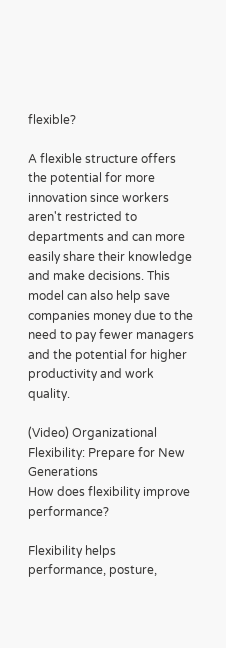flexible?

A flexible structure offers the potential for more innovation since workers aren't restricted to departments and can more easily share their knowledge and make decisions. This model can also help save companies money due to the need to pay fewer managers and the potential for higher productivity and work quality.

(Video) Organizational Flexibility: Prepare for New Generations
How does flexibility improve performance?

Flexibility helps performance, posture,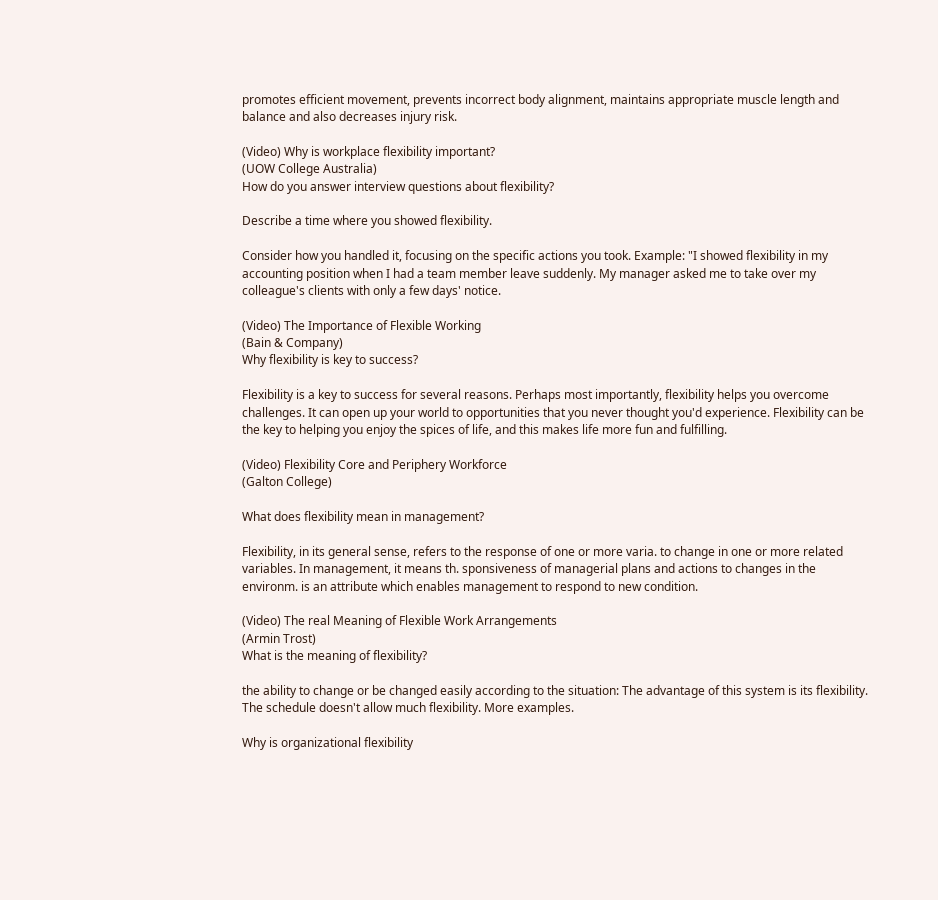promotes efficient movement, prevents incorrect body alignment, maintains appropriate muscle length and balance and also decreases injury risk.

(Video) Why is workplace flexibility important?
(UOW College Australia)
How do you answer interview questions about flexibility?

Describe a time where you showed flexibility.

Consider how you handled it, focusing on the specific actions you took. Example: "I showed flexibility in my accounting position when I had a team member leave suddenly. My manager asked me to take over my colleague's clients with only a few days' notice.

(Video) The Importance of Flexible Working
(Bain & Company)
Why flexibility is key to success?

Flexibility is a key to success for several reasons. Perhaps most importantly, flexibility helps you overcome challenges. It can open up your world to opportunities that you never thought you'd experience. Flexibility can be the key to helping you enjoy the spices of life, and this makes life more fun and fulfilling.

(Video) Flexibility Core and Periphery Workforce
(Galton College)

What does flexibility mean in management?

Flexibility, in its general sense, refers to the response of one or more varia. to change in one or more related variables. In management, it means th. sponsiveness of managerial plans and actions to changes in the environm. is an attribute which enables management to respond to new condition.

(Video) The real Meaning of Flexible Work Arrangements
(Armin Trost)
What is the meaning of flexibility?

the ability to change or be changed easily according to the situation: The advantage of this system is its flexibility. The schedule doesn't allow much flexibility. More examples.

Why is organizational flexibility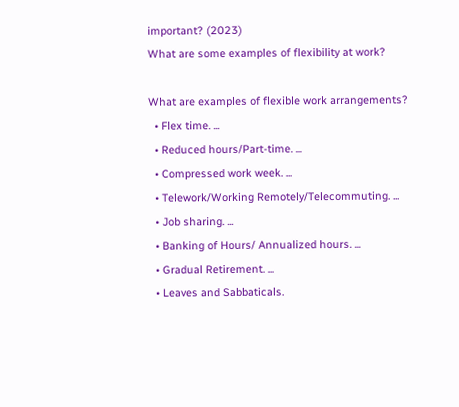important? (2023)
What are some examples of flexibility at work?

What are examples of flexible work arrangements?
  • Flex time. ...
  • Reduced hours/Part-time. ...
  • Compressed work week. ...
  • Telework/Working Remotely/Telecommuting. ...
  • Job sharing. ...
  • Banking of Hours/ Annualized hours. ...
  • Gradual Retirement. ...
  • Leaves and Sabbaticals.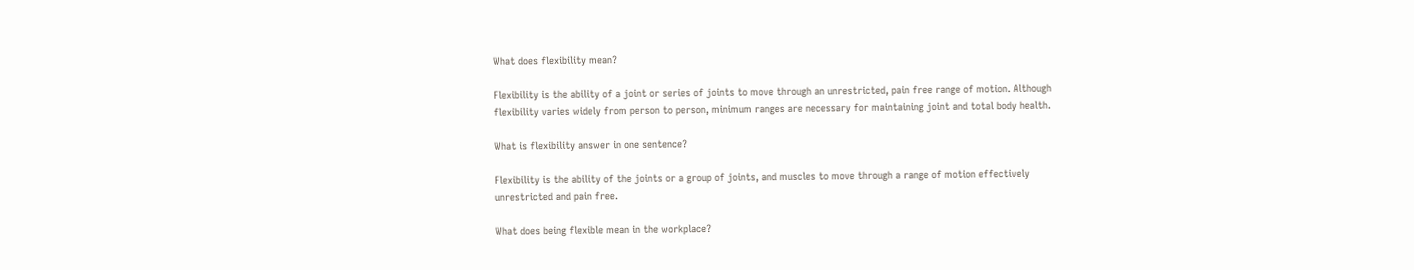What does flexibility mean?

Flexibility is the ability of a joint or series of joints to move through an unrestricted, pain free range of motion. Although flexibility varies widely from person to person, minimum ranges are necessary for maintaining joint and total body health.

What is flexibility answer in one sentence?

Flexibility is the ability of the joints or a group of joints, and muscles to move through a range of motion effectively unrestricted and pain free.

What does being flexible mean in the workplace?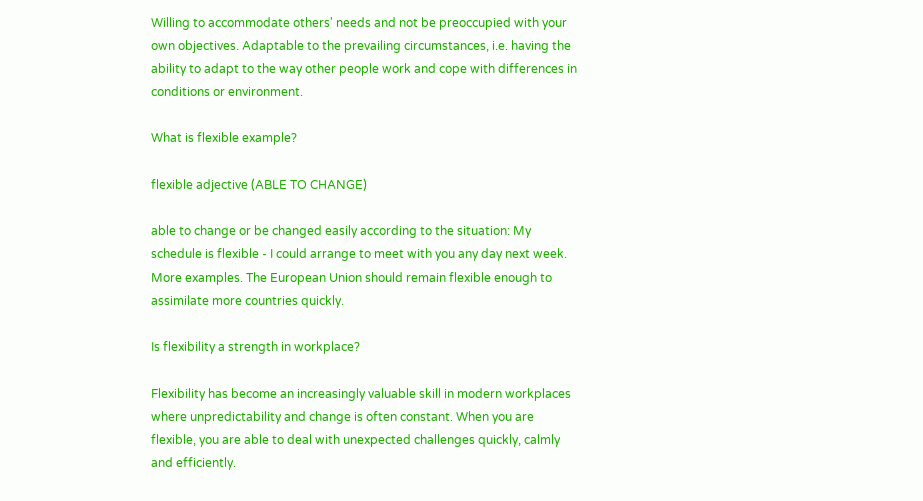Willing to accommodate others' needs and not be preoccupied with your own objectives. Adaptable to the prevailing circumstances, i.e. having the ability to adapt to the way other people work and cope with differences in conditions or environment.

What is flexible example?

flexible adjective (ABLE TO CHANGE)

able to change or be changed easily according to the situation: My schedule is flexible - I could arrange to meet with you any day next week. More examples. The European Union should remain flexible enough to assimilate more countries quickly.

Is flexibility a strength in workplace?

Flexibility has become an increasingly valuable skill in modern workplaces where unpredictability and change is often constant. When you are flexible, you are able to deal with unexpected challenges quickly, calmly and efficiently.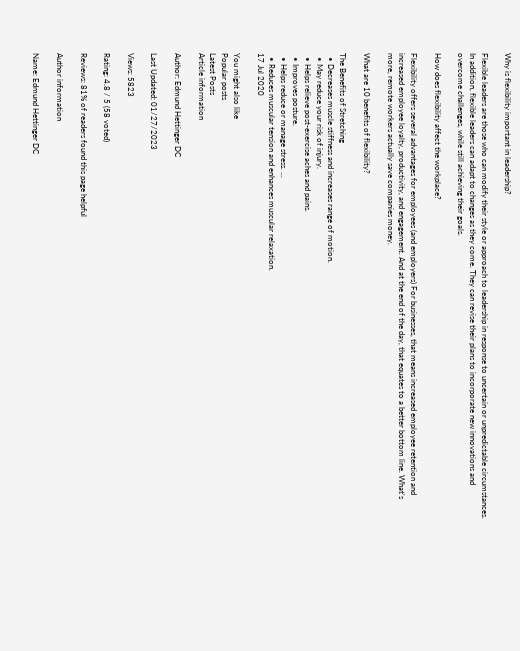Why is flexibility important in leadership?

Flexible leaders are those who can modify their style or approach to leadership in response to uncertain or unpredictable circumstances. In addition, flexible leaders can adapt to changes as they come. They can revise their plans to incorporate new innovations and overcome challenges, while still achieving their goals.

How does flexibility affect the workplace?

Flexibility offers several advantages for employees (and employers) For businesses, that means increased employee retention and increased employee loyalty, productivity, and engagement. And at the end of the day, that equates to a better bottom line. What's more, remote workers actually save companies money.

What are 10 benefits of flexibility?

The Benefits of Stretching
  • Decreases muscle stiffness and increases range of motion.
  • May reduce your risk of injury.
  • Helps relieve post-exercise aches and pains.
  • Improves posture.
  • Helps reduce or manage stress. ...
  • Reduces muscular tension and enhances muscular relaxation.
17 Jul 2020

You might also like
Popular posts
Latest Posts
Article information

Author: Edmund Hettinger DC

Last Updated: 01/27/2023

Views: 5823

Rating: 4.8 / 5 (58 voted)

Reviews: 81% of readers found this page helpful

Author information

Name: Edmund Hettinger DC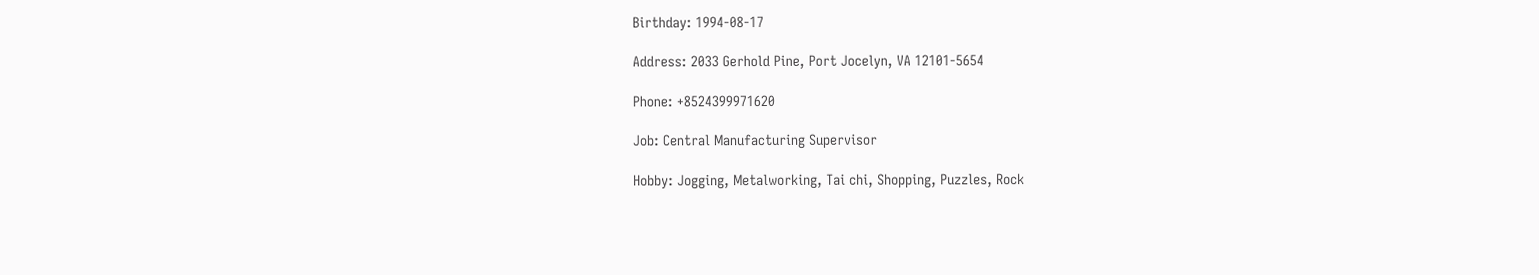Birthday: 1994-08-17

Address: 2033 Gerhold Pine, Port Jocelyn, VA 12101-5654

Phone: +8524399971620

Job: Central Manufacturing Supervisor

Hobby: Jogging, Metalworking, Tai chi, Shopping, Puzzles, Rock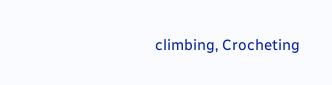climbing, Crocheting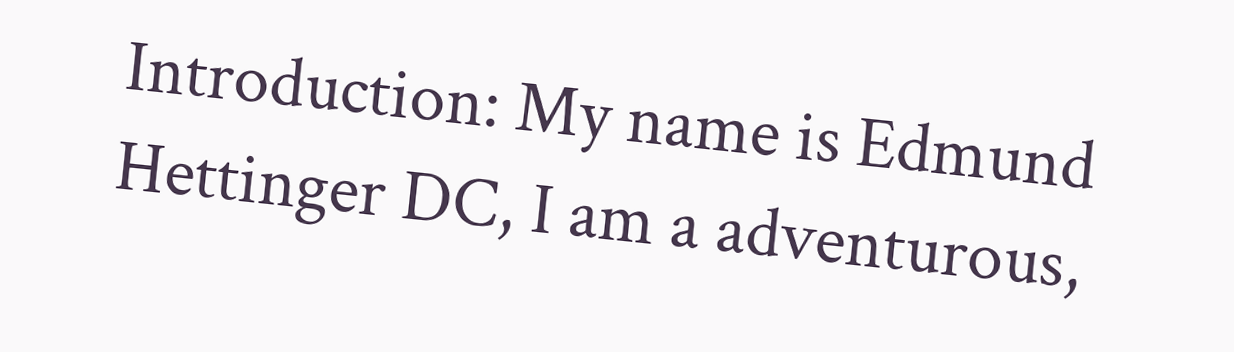Introduction: My name is Edmund Hettinger DC, I am a adventurous,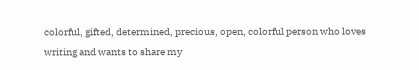colorful, gifted, determined, precious, open, colorful person who loves writing and wants to share my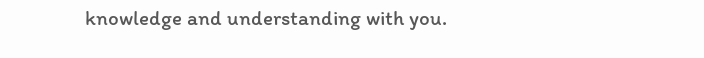knowledge and understanding with you.